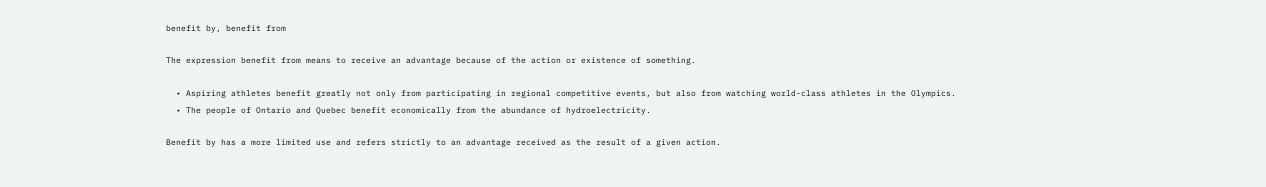benefit by, benefit from

The expression benefit from means to receive an advantage because of the action or existence of something.

  • Aspiring athletes benefit greatly not only from participating in regional competitive events, but also from watching world-class athletes in the Olympics.
  • The people of Ontario and Quebec benefit economically from the abundance of hydroelectricity.

Benefit by has a more limited use and refers strictly to an advantage received as the result of a given action.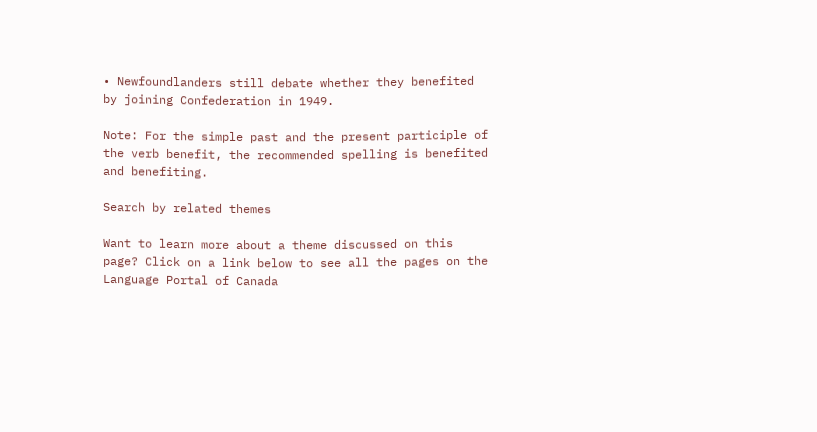• Newfoundlanders still debate whether they benefited by joining Confederation in 1949.

Note: For the simple past and the present participle of the verb benefit, the recommended spelling is benefited and benefiting.

Search by related themes

Want to learn more about a theme discussed on this page? Click on a link below to see all the pages on the Language Portal of Canada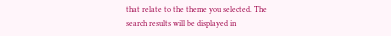that relate to the theme you selected. The search results will be displayed in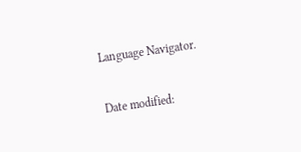Language Navigator.

Date modified: